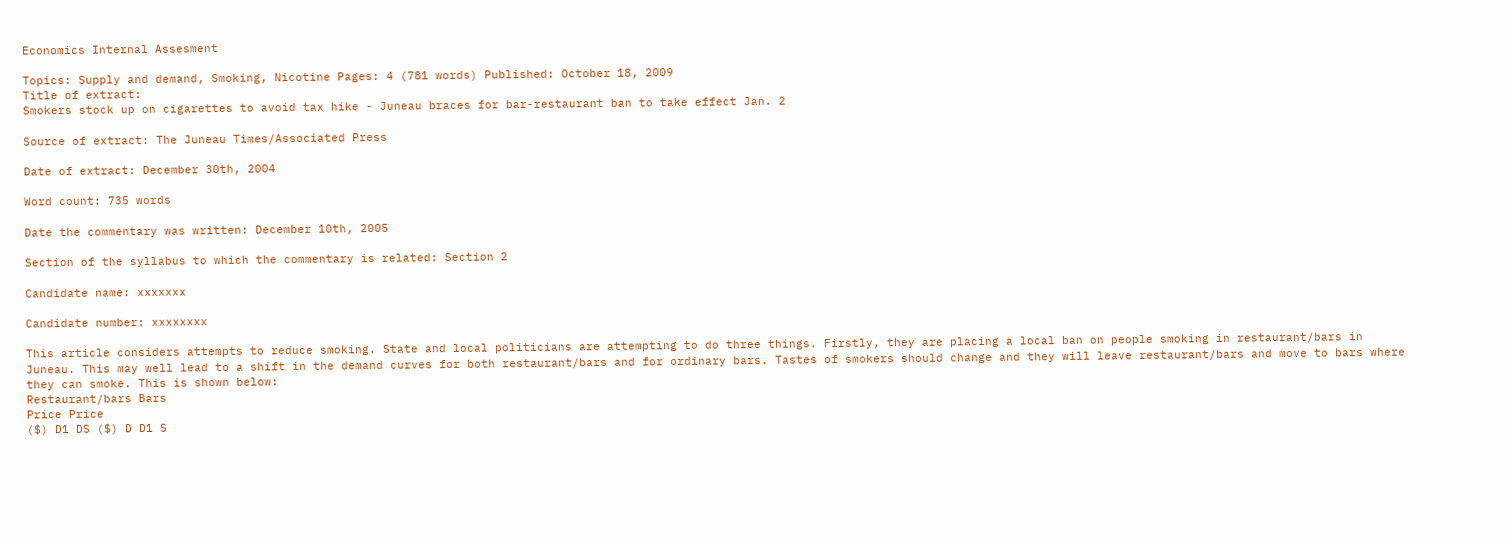Economics Internal Assesment

Topics: Supply and demand, Smoking, Nicotine Pages: 4 (781 words) Published: October 18, 2009
Title of extract:
Smokers stock up on cigarettes to avoid tax hike - Juneau braces for bar-restaurant ban to take effect Jan. 2

Source of extract: The Juneau Times/Associated Press

Date of extract: December 30th, 2004

Word count: 735 words

Date the commentary was written: December 10th, 2005

Section of the syllabus to which the commentary is related: Section 2

Candidate name: xxxxxxx

Candidate number: xxxxxxxx

This article considers attempts to reduce smoking. State and local politicians are attempting to do three things. Firstly, they are placing a local ban on people smoking in restaurant/bars in Juneau. This may well lead to a shift in the demand curves for both restaurant/bars and for ordinary bars. Tastes of smokers should change and they will leave restaurant/bars and move to bars where they can smoke. This is shown below:
Restaurant/bars Bars
Price Price
($) D1 DS ($) D D1 S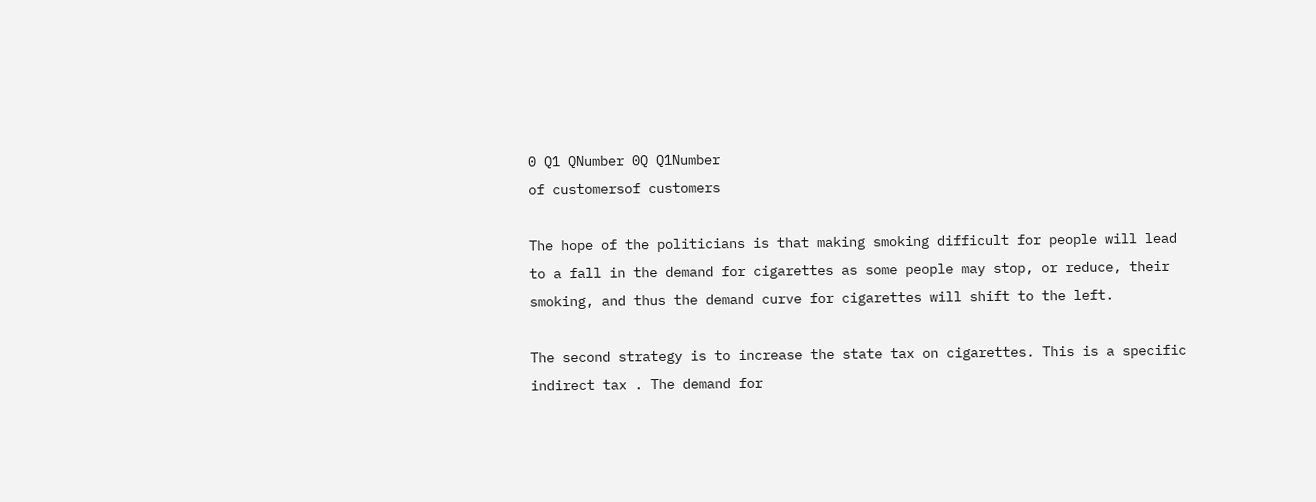0 Q1 QNumber 0Q Q1Number
of customersof customers

The hope of the politicians is that making smoking difficult for people will lead to a fall in the demand for cigarettes as some people may stop, or reduce, their smoking, and thus the demand curve for cigarettes will shift to the left.

The second strategy is to increase the state tax on cigarettes. This is a specific indirect tax . The demand for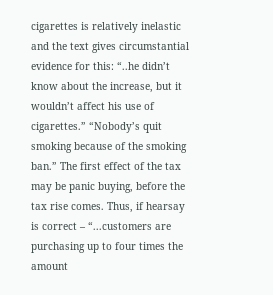cigarettes is relatively inelastic and the text gives circumstantial evidence for this: “..he didn’t know about the increase, but it wouldn’t affect his use of cigarettes.” “Nobody’s quit smoking because of the smoking ban.” The first effect of the tax may be panic buying, before the tax rise comes. Thus, if hearsay is correct – “...customers are purchasing up to four times the amount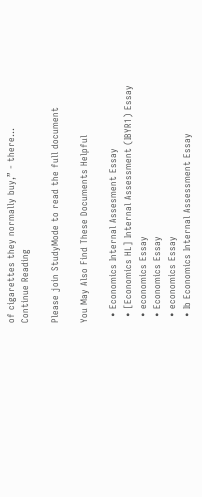of cigarettes they normally buy,” - there...
Continue Reading

Please join StudyMode to read the full document

You May Also Find These Documents Helpful

  • Economics Internal Assesment Essay
  • [Economics HL] Internal Assessment (IBYR1) Essay
  • economics Essay
  • Economics Essay
  • economics Essay
  • Ib Economics Internal Assessment Essay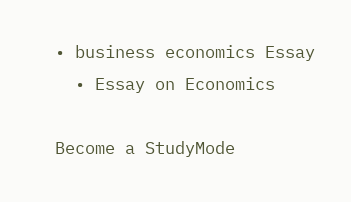• business economics Essay
  • Essay on Economics

Become a StudyMode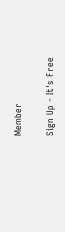Member

Sign Up - It's Free